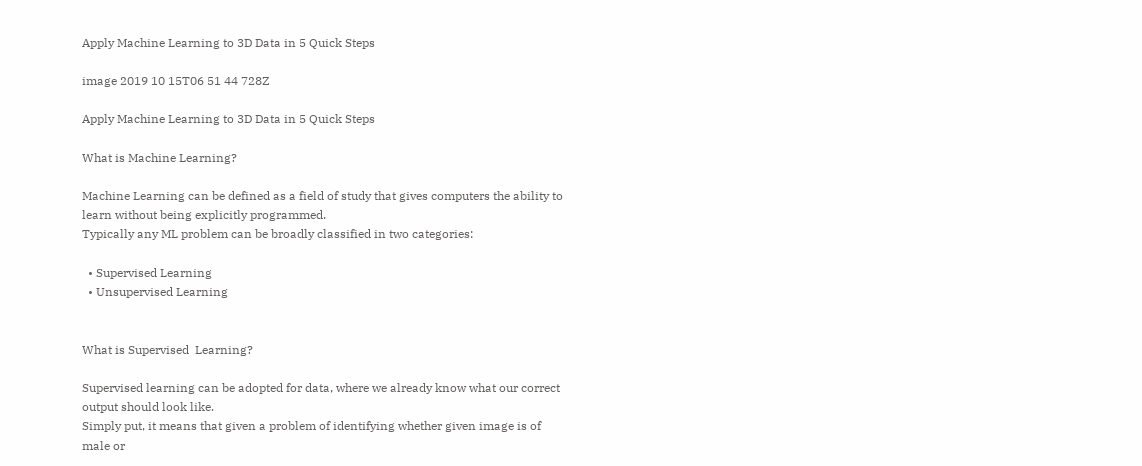Apply Machine Learning to 3D Data in 5 Quick Steps

image 2019 10 15T06 51 44 728Z

Apply Machine Learning to 3D Data in 5 Quick Steps

What is Machine Learning?

Machine Learning can be defined as a field of study that gives computers the ability to learn without being explicitly programmed.
Typically any ML problem can be broadly classified in two categories:

  • Supervised Learning
  • Unsupervised Learning


What is Supervised  Learning?

Supervised learning can be adopted for data, where we already know what our correct output should look like.
Simply put, it means that given a problem of identifying whether given image is of male or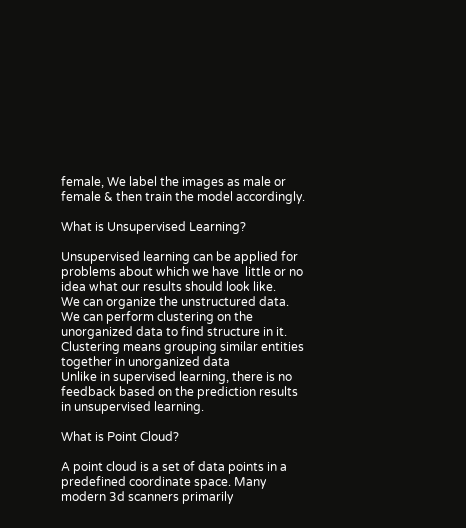female, We label the images as male or female & then train the model accordingly.

What is Unsupervised Learning?

Unsupervised learning can be applied for problems about which we have  little or no idea what our results should look like.
We can organize the unstructured data.
We can perform clustering on the unorganized data to find structure in it.
Clustering means grouping similar entities together in unorganized data
Unlike in supervised learning, there is no feedback based on the prediction results in unsupervised learning.

What is Point Cloud?

A point cloud is a set of data points in a predefined coordinate space. Many modern 3d scanners primarily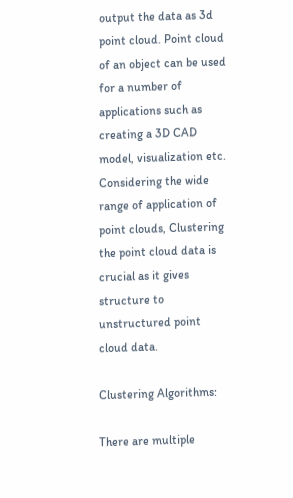output the data as 3d point cloud. Point cloud of an object can be used for a number of applications such as creating a 3D CAD model, visualization etc.
Considering the wide range of application of point clouds, Clustering the point cloud data is crucial as it gives structure to unstructured point cloud data.

Clustering Algorithms:

There are multiple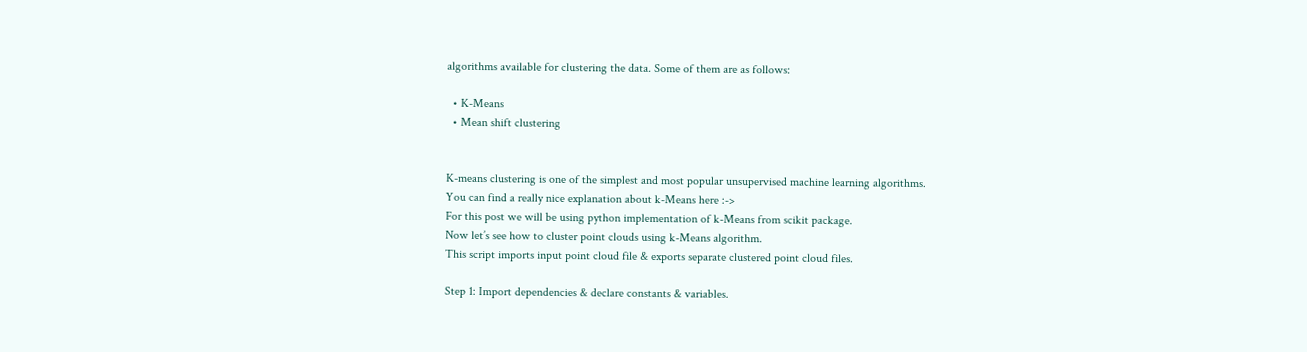algorithms available for clustering the data. Some of them are as follows:

  • K-Means
  • Mean shift clustering


K-means clustering is one of the simplest and most popular unsupervised machine learning algorithms.
You can find a really nice explanation about k-Means here :->
For this post we will be using python implementation of k-Means from scikit package.
Now let’s see how to cluster point clouds using k-Means algorithm.
This script imports input point cloud file & exports separate clustered point cloud files.

Step 1: Import dependencies & declare constants & variables.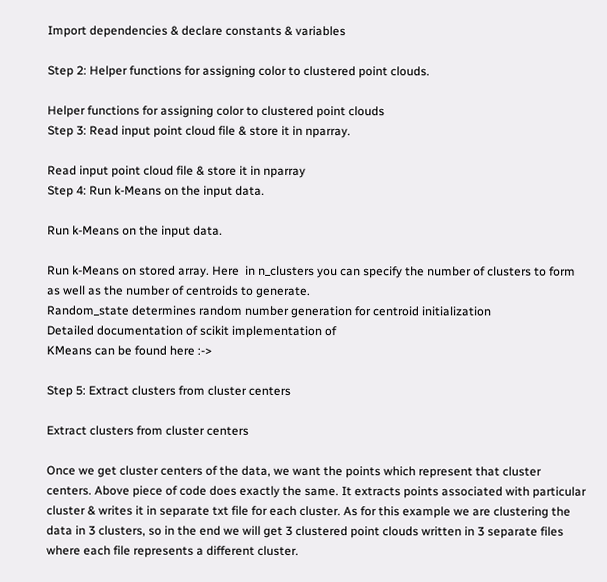Import dependencies & declare constants & variables

Step 2: Helper functions for assigning color to clustered point clouds.

Helper functions for assigning color to clustered point clouds
Step 3: Read input point cloud file & store it in nparray.

Read input point cloud file & store it in nparray
Step 4: Run k-Means on the input data.

Run k-Means on the input data.

Run k-Means on stored array. Here  in n_clusters you can specify the number of clusters to form as well as the number of centroids to generate.
Random_state determines random number generation for centroid initialization
Detailed documentation of scikit implementation of
KMeans can be found here :->

Step 5: Extract clusters from cluster centers

Extract clusters from cluster centers

Once we get cluster centers of the data, we want the points which represent that cluster centers. Above piece of code does exactly the same. It extracts points associated with particular cluster & writes it in separate txt file for each cluster. As for this example we are clustering the data in 3 clusters, so in the end we will get 3 clustered point clouds written in 3 separate files where each file represents a different cluster.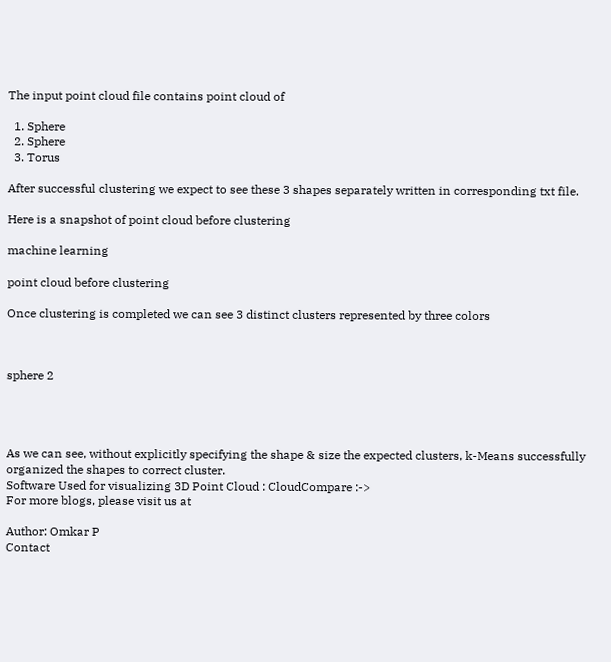The input point cloud file contains point cloud of

  1. Sphere
  2. Sphere
  3. Torus

After successful clustering we expect to see these 3 shapes separately written in corresponding txt file.

Here is a snapshot of point cloud before clustering

machine learning

point cloud before clustering

Once clustering is completed we can see 3 distinct clusters represented by three colors



sphere 2




As we can see, without explicitly specifying the shape & size the expected clusters, k-Means successfully organized the shapes to correct cluster.
Software Used for visualizing 3D Point Cloud : CloudCompare :->
For more blogs, please visit us at

Author: Omkar P
Contact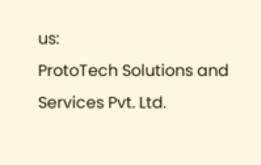us:
ProtoTech Solutions and Services Pvt. Ltd.